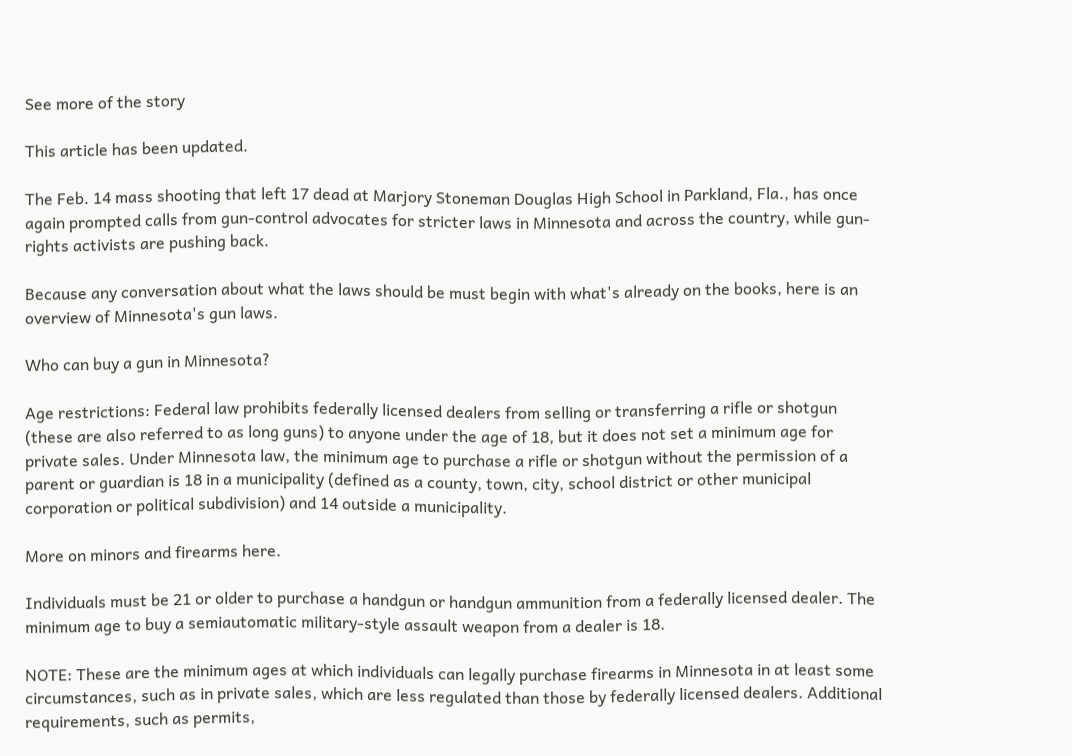See more of the story

This article has been updated.

The Feb. 14 mass shooting that left 17 dead at Marjory Stoneman Douglas High School in Parkland, Fla., has once again prompted calls from gun-control advocates for stricter laws in Minnesota and across the country, while gun-rights activists are pushing back.

Because any conversation about what the laws should be must begin with what's already on the books, here is an overview of Minnesota's gun laws.

Who can buy a gun in Minnesota?

Age restrictions: Federal law prohibits federally licensed dealers from selling or transferring a rifle or shotgun (these are also referred to as long guns) to anyone under the age of 18, but it does not set a minimum age for private sales. Under Minnesota law, the minimum age to purchase a rifle or shotgun without the permission of a parent or guardian is 18 in a municipality (defined as a county, town, city, school district or other municipal corporation or political subdivision) and 14 outside a municipality.

More on minors and firearms here.

Individuals must be 21 or older to purchase a handgun or handgun ammunition from a federally licensed dealer. The minimum age to buy a semiautomatic military-style assault weapon from a dealer is 18.

NOTE: These are the minimum ages at which individuals can legally purchase firearms in Minnesota in at least some circumstances, such as in private sales, which are less regulated than those by federally licensed dealers. Additional requirements, such as permits,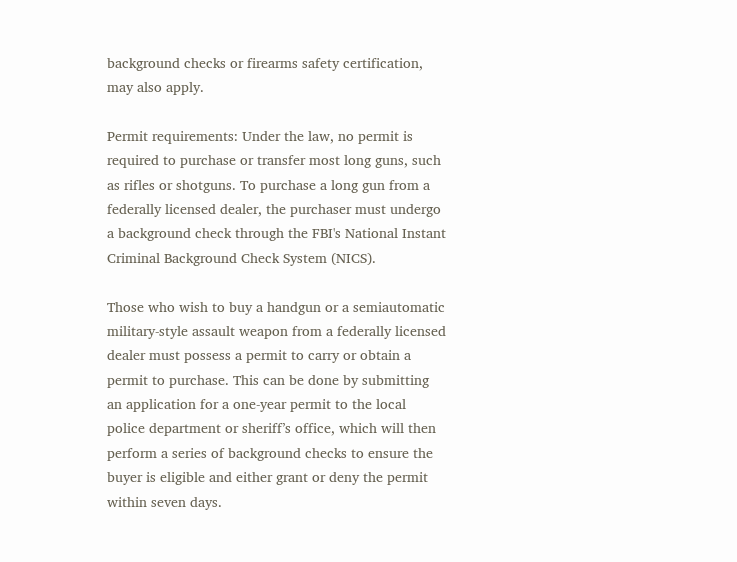background checks or firearms safety certification, may also apply.

Permit requirements: Under the law, no permit is required to purchase or transfer most long guns, such as rifles or shotguns. To purchase a long gun from a federally licensed dealer, the purchaser must undergo a background check through the FBI's National Instant Criminal Background Check System (NICS).

Those who wish to buy a handgun or a semiautomatic military-style assault weapon from a federally licensed dealer must possess a permit to carry or obtain a permit to purchase. This can be done by submitting an application for a one-year permit to the local police department or sheriff’s office, which will then perform a series of background checks to ensure the buyer is eligible and either grant or deny the permit within seven days.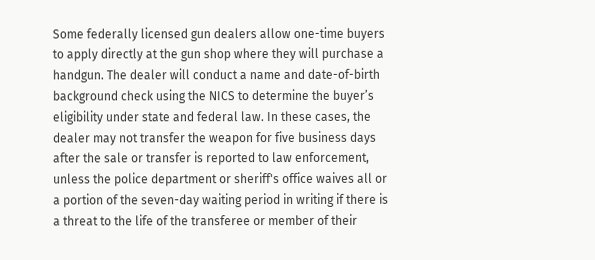Some federally licensed gun dealers allow one-time buyers to apply directly at the gun shop where they will purchase a handgun. The dealer will conduct a name and date-of-birth background check using the NICS to determine the buyer’s eligibility under state and federal law. In these cases, the dealer may not transfer the weapon for five business days after the sale or transfer is reported to law enforcement, unless the police department or sheriff's office waives all or a portion of the seven-day waiting period in writing if there is a threat to the life of the transferee or member of their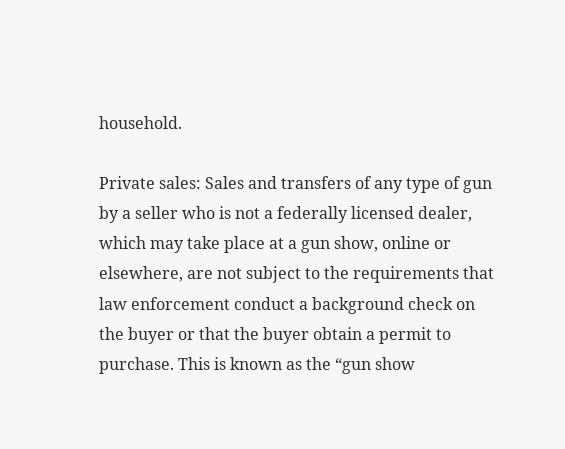household.

Private sales: Sales and transfers of any type of gun by a seller who is not a federally licensed dealer, which may take place at a gun show, online or elsewhere, are not subject to the requirements that law enforcement conduct a background check on the buyer or that the buyer obtain a permit to purchase. This is known as the “gun show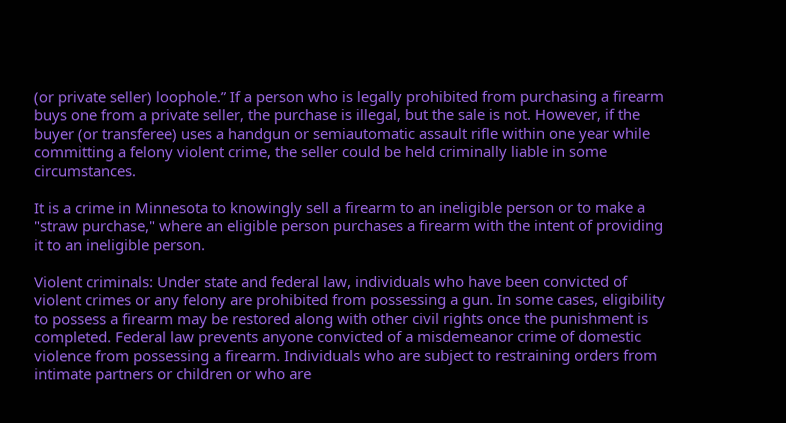(or private seller) loophole.” If a person who is legally prohibited from purchasing a firearm buys one from a private seller, the purchase is illegal, but the sale is not. However, if the buyer (or transferee) uses a handgun or semiautomatic assault rifle within one year while committing a felony violent crime, the seller could be held criminally liable in some circumstances.

It is a crime in Minnesota to knowingly sell a firearm to an ineligible person or to make a "straw purchase," where an eligible person purchases a firearm with the intent of providing it to an ineligible person.

Violent criminals: Under state and federal law, individuals who have been convicted of violent crimes or any felony are prohibited from possessing a gun. In some cases, eligibility to possess a firearm may be restored along with other civil rights once the punishment is completed. Federal law prevents anyone convicted of a misdemeanor crime of domestic violence from possessing a firearm. Individuals who are subject to restraining orders from intimate partners or children or who are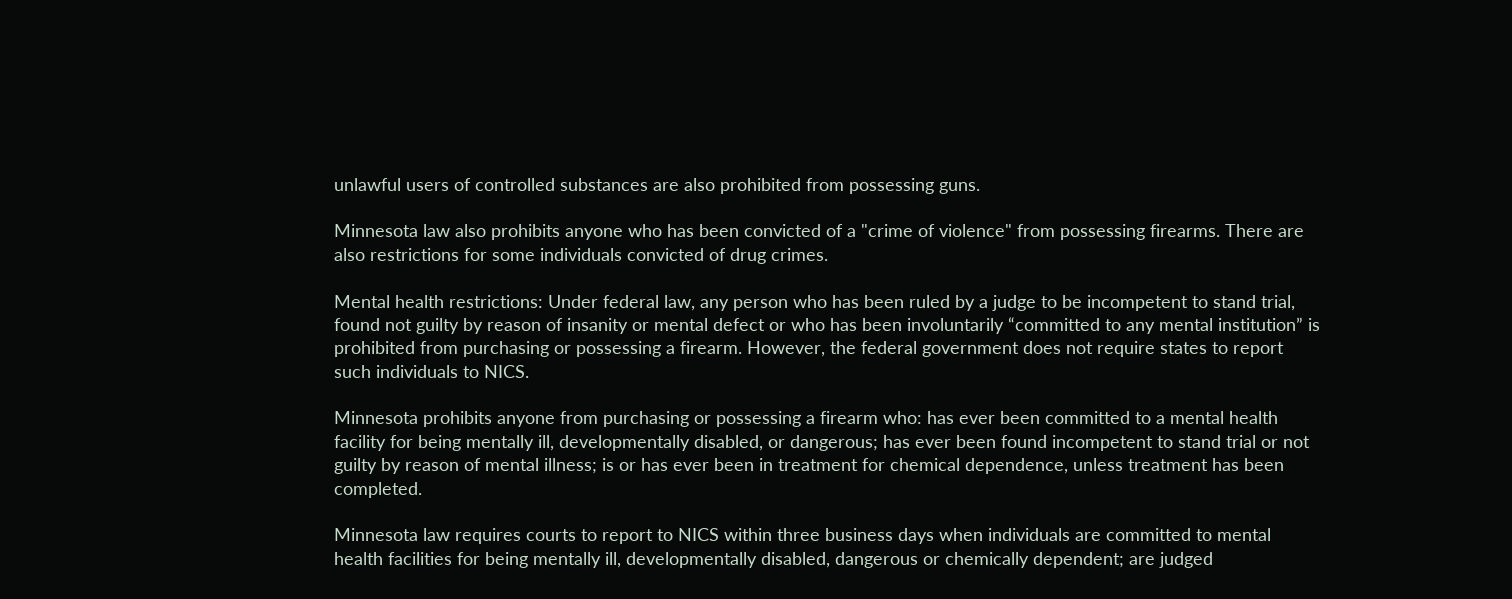unlawful users of controlled substances are also prohibited from possessing guns.

Minnesota law also prohibits anyone who has been convicted of a "crime of violence" from possessing firearms. There are also restrictions for some individuals convicted of drug crimes.

Mental health restrictions: Under federal law, any person who has been ruled by a judge to be incompetent to stand trial, found not guilty by reason of insanity or mental defect or who has been involuntarily “committed to any mental institution” is prohibited from purchasing or possessing a firearm. However, the federal government does not require states to report such individuals to NICS.

Minnesota prohibits anyone from purchasing or possessing a firearm who: has ever been committed to a mental health facility for being mentally ill, developmentally disabled, or dangerous; has ever been found incompetent to stand trial or not guilty by reason of mental illness; is or has ever been in treatment for chemical dependence, unless treatment has been completed.

Minnesota law requires courts to report to NICS within three business days when individuals are committed to mental health facilities for being mentally ill, developmentally disabled, dangerous or chemically dependent; are judged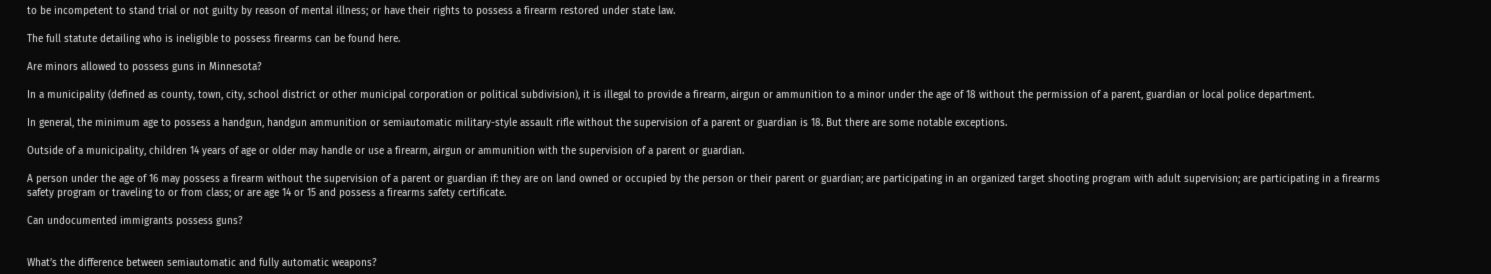to be incompetent to stand trial or not guilty by reason of mental illness; or have their rights to possess a firearm restored under state law.

The full statute detailing who is ineligible to possess firearms can be found here.

Are minors allowed to possess guns in Minnesota?

In a municipality (defined as county, town, city, school district or other municipal corporation or political subdivision), it is illegal to provide a firearm, airgun or ammunition to a minor under the age of 18 without the permission of a parent, guardian or local police department.

In general, the minimum age to possess a handgun, handgun ammunition or semiautomatic military-style assault rifle without the supervision of a parent or guardian is 18. But there are some notable exceptions.

Outside of a municipality, children 14 years of age or older may handle or use a firearm, airgun or ammunition with the supervision of a parent or guardian.

A person under the age of 16 may possess a firearm without the supervision of a parent or guardian if: they are on land owned or occupied by the person or their parent or guardian; are participating in an organized target shooting program with adult supervision; are participating in a firearms safety program or traveling to or from class; or are age 14 or 15 and possess a firearms safety certificate.

Can undocumented immigrants possess guns?


What’s the difference between semiautomatic and fully automatic weapons?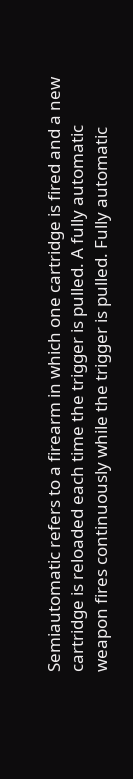Semiautomatic refers to a firearm in which one cartridge is fired and a new cartridge is reloaded each time the trigger is pulled. A fully automatic weapon fires continuously while the trigger is pulled. Fully automatic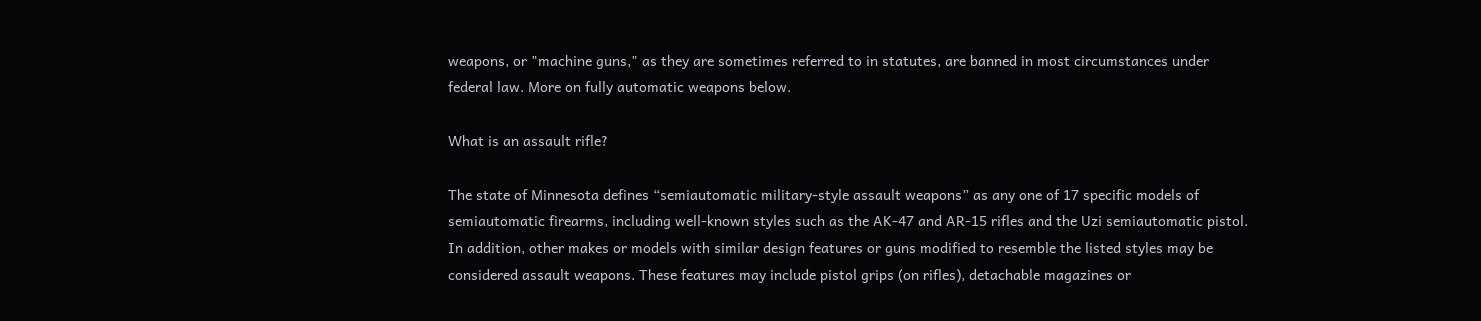weapons, or "machine guns," as they are sometimes referred to in statutes, are banned in most circumstances under federal law. More on fully automatic weapons below.

What is an assault rifle?

The state of Minnesota defines “semiautomatic military-style assault weapons” as any one of 17 specific models of semiautomatic firearms, including well-known styles such as the AK-47 and AR-15 rifles and the Uzi semiautomatic pistol. In addition, other makes or models with similar design features or guns modified to resemble the listed styles may be considered assault weapons. These features may include pistol grips (on rifles), detachable magazines or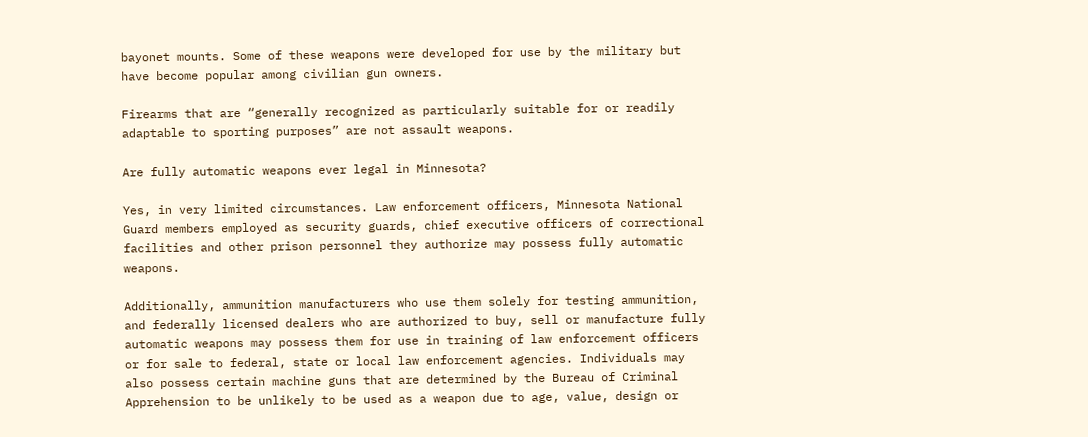bayonet mounts. Some of these weapons were developed for use by the military but have become popular among civilian gun owners.

Firearms that are “generally recognized as particularly suitable for or readily adaptable to sporting purposes” are not assault weapons.

Are fully automatic weapons ever legal in Minnesota?

Yes, in very limited circumstances. Law enforcement officers, Minnesota National Guard members employed as security guards, chief executive officers of correctional facilities and other prison personnel they authorize may possess fully automatic weapons.

Additionally, ammunition manufacturers who use them solely for testing ammunition, and federally licensed dealers who are authorized to buy, sell or manufacture fully automatic weapons may possess them for use in training of law enforcement officers or for sale to federal, state or local law enforcement agencies. Individuals may also possess certain machine guns that are determined by the Bureau of Criminal Apprehension to be unlikely to be used as a weapon due to age, value, design or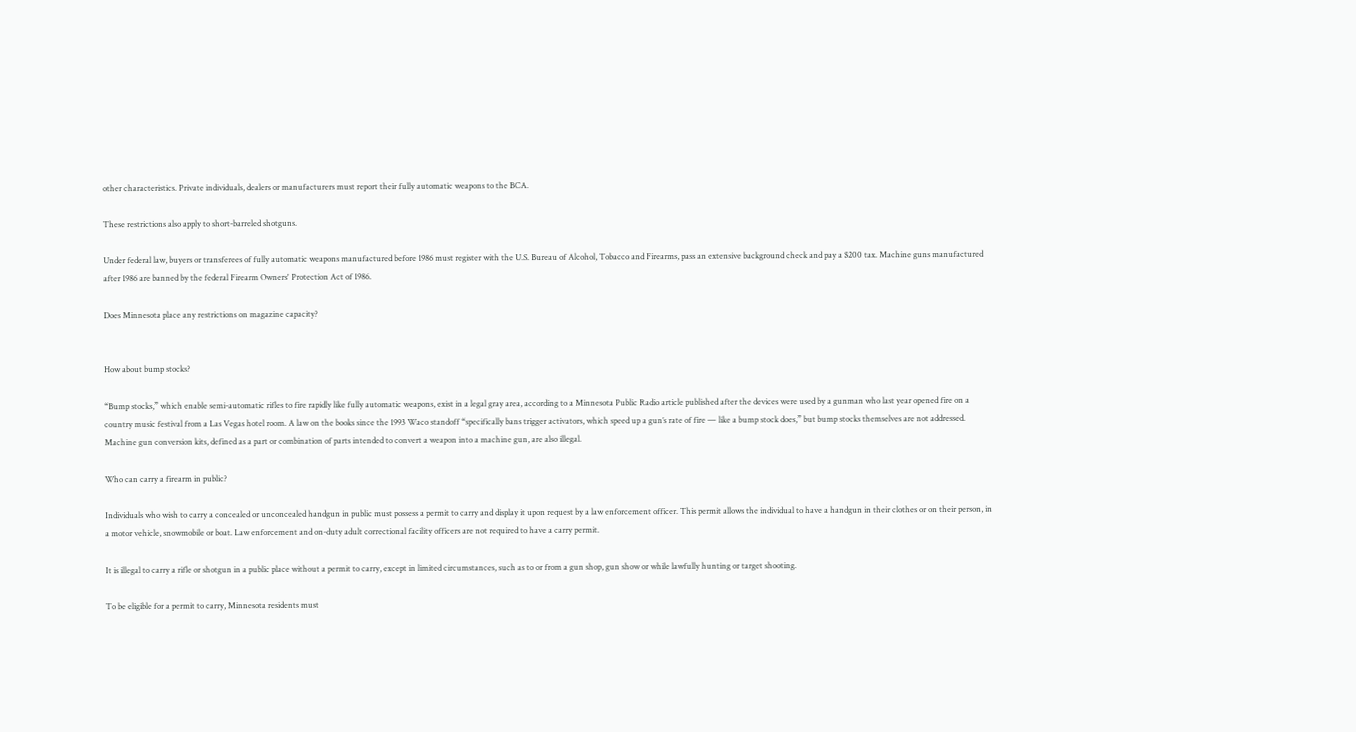other characteristics. Private individuals, dealers or manufacturers must report their fully automatic weapons to the BCA.

These restrictions also apply to short-barreled shotguns.

Under federal law, buyers or transferees of fully automatic weapons manufactured before 1986 must register with the U.S. Bureau of Alcohol, Tobacco and Firearms, pass an extensive background check and pay a $200 tax. Machine guns manufactured after 1986 are banned by the federal Firearm Owners' Protection Act of 1986.

Does Minnesota place any restrictions on magazine capacity?


How about bump stocks?

“Bump stocks,” which enable semi-automatic rifles to fire rapidly like fully automatic weapons, exist in a legal gray area, according to a Minnesota Public Radio article published after the devices were used by a gunman who last year opened fire on a country music festival from a Las Vegas hotel room. A law on the books since the 1993 Waco standoff “specifically bans trigger activators, which speed up a gun’s rate of fire — like a bump stock does,” but bump stocks themselves are not addressed. Machine gun conversion kits, defined as a part or combination of parts intended to convert a weapon into a machine gun, are also illegal.

Who can carry a firearm in public?

Individuals who wish to carry a concealed or unconcealed handgun in public must possess a permit to carry and display it upon request by a law enforcement officer. This permit allows the individual to have a handgun in their clothes or on their person, in a motor vehicle, snowmobile or boat. Law enforcement and on-duty adult correctional facility officers are not required to have a carry permit.

It is illegal to carry a rifle or shotgun in a public place without a permit to carry, except in limited circumstances, such as to or from a gun shop, gun show or while lawfully hunting or target shooting.

To be eligible for a permit to carry, Minnesota residents must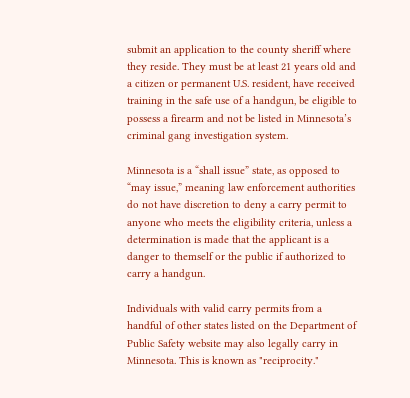submit an application to the county sheriff where they reside. They must be at least 21 years old and a citizen or permanent U.S. resident, have received training in the safe use of a handgun, be eligible to possess a firearm and not be listed in Minnesota’s criminal gang investigation system.

Minnesota is a “shall issue” state, as opposed to “may issue,” meaning law enforcement authorities do not have discretion to deny a carry permit to anyone who meets the eligibility criteria, unless a determination is made that the applicant is a danger to themself or the public if authorized to carry a handgun.

Individuals with valid carry permits from a handful of other states listed on the Department of Public Safety website may also legally carry in Minnesota. This is known as "reciprocity."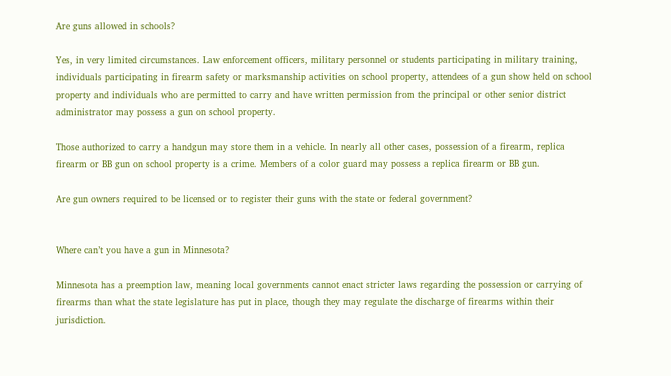Are guns allowed in schools?

Yes, in very limited circumstances. Law enforcement officers, military personnel or students participating in military training, individuals participating in firearm safety or marksmanship activities on school property, attendees of a gun show held on school property and individuals who are permitted to carry and have written permission from the principal or other senior district administrator may possess a gun on school property.

Those authorized to carry a handgun may store them in a vehicle. In nearly all other cases, possession of a firearm, replica firearm or BB gun on school property is a crime. Members of a color guard may possess a replica firearm or BB gun.

Are gun owners required to be licensed or to register their guns with the state or federal government?


Where can’t you have a gun in Minnesota?

Minnesota has a preemption law, meaning local governments cannot enact stricter laws regarding the possession or carrying of firearms than what the state legislature has put in place, though they may regulate the discharge of firearms within their jurisdiction.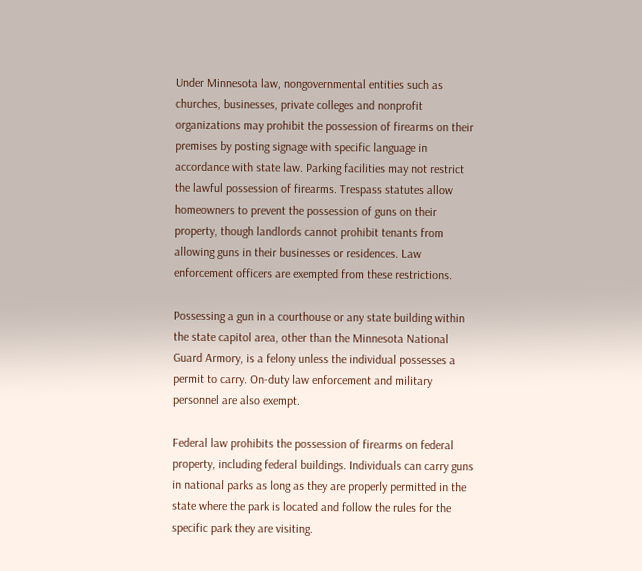Under Minnesota law, nongovernmental entities such as churches, businesses, private colleges and nonprofit organizations may prohibit the possession of firearms on their premises by posting signage with specific language in accordance with state law. Parking facilities may not restrict the lawful possession of firearms. Trespass statutes allow homeowners to prevent the possession of guns on their property, though landlords cannot prohibit tenants from allowing guns in their businesses or residences. Law enforcement officers are exempted from these restrictions.

Possessing a gun in a courthouse or any state building within the state capitol area, other than the Minnesota National Guard Armory, is a felony unless the individual possesses a permit to carry. On-duty law enforcement and military personnel are also exempt.

Federal law prohibits the possession of firearms on federal property, including federal buildings. Individuals can carry guns in national parks as long as they are properly permitted in the state where the park is located and follow the rules for the specific park they are visiting.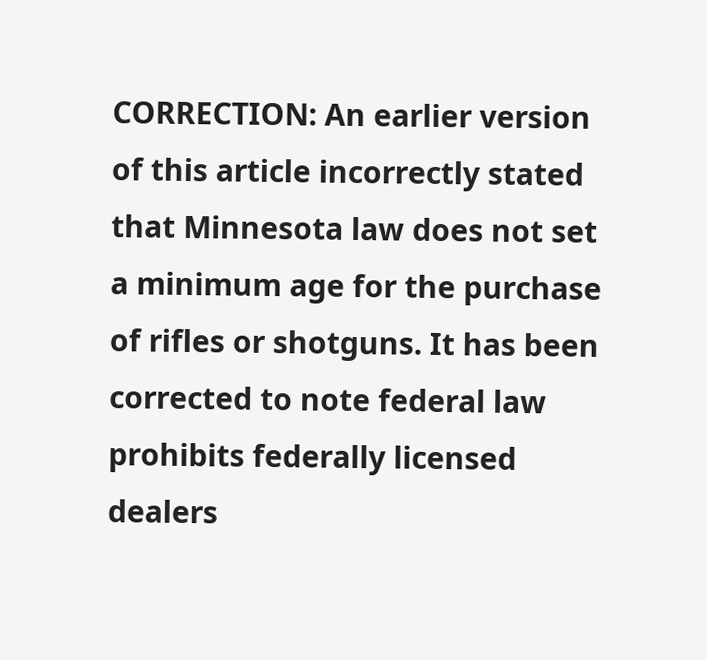CORRECTION: An earlier version of this article incorrectly stated that Minnesota law does not set a minimum age for the purchase of rifles or shotguns. It has been corrected to note federal law prohibits federally licensed dealers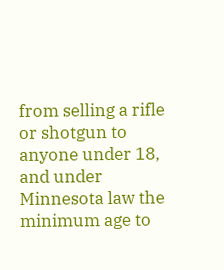from selling a rifle or shotgun to anyone under 18, and under Minnesota law the minimum age to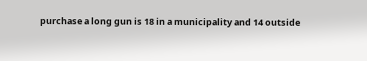purchase a long gun is 18 in a municipality and 14 outside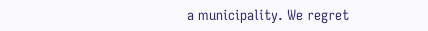a municipality. We regret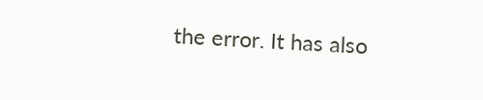the error. It has also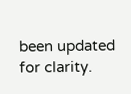been updated for clarity.